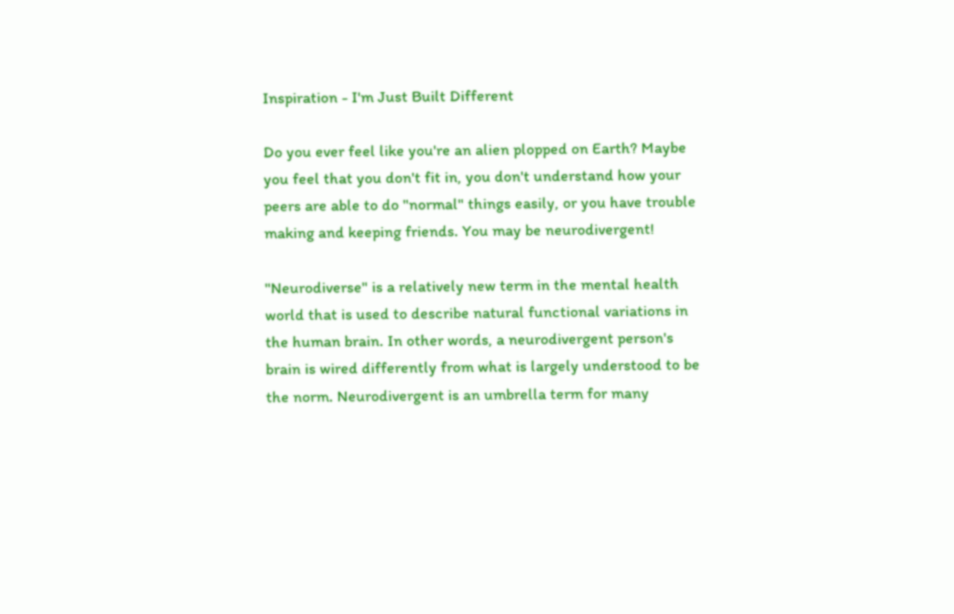Inspiration - I'm Just Built Different

Do you ever feel like you're an alien plopped on Earth? Maybe you feel that you don't fit in, you don't understand how your peers are able to do "normal" things easily, or you have trouble making and keeping friends. You may be neurodivergent!

"Neurodiverse" is a relatively new term in the mental health world that is used to describe natural functional variations in the human brain. In other words, a neurodivergent person's brain is wired differently from what is largely understood to be the norm. Neurodivergent is an umbrella term for many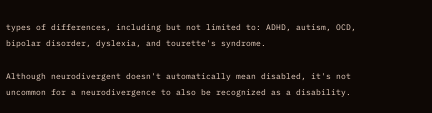types of differences, including but not limited to: ADHD, autism, OCD, bipolar disorder, dyslexia, and tourette's syndrome.

Although neurodivergent doesn't automatically mean disabled, it's not uncommon for a neurodivergence to also be recognized as a disability.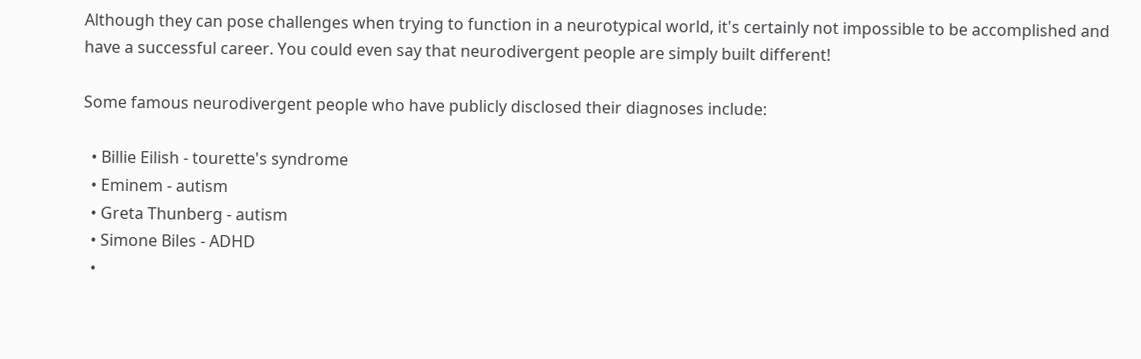Although they can pose challenges when trying to function in a neurotypical world, it's certainly not impossible to be accomplished and have a successful career. You could even say that neurodivergent people are simply built different!

Some famous neurodivergent people who have publicly disclosed their diagnoses include:

  • Billie Eilish - tourette's syndrome
  • Eminem - autism
  • Greta Thunberg - autism
  • Simone Biles - ADHD
  •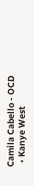Camila Cabello - OCD
  • Kanye West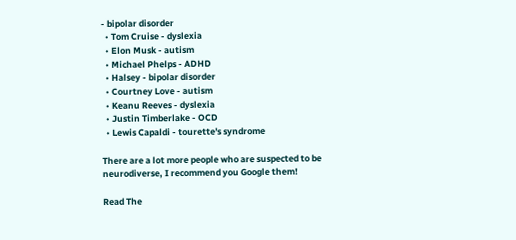- bipolar disorder
  • Tom Cruise - dyslexia
  • Elon Musk - autism
  • Michael Phelps - ADHD
  • Halsey - bipolar disorder
  • Courtney Love - autism
  • Keanu Reeves - dyslexia
  • Justin Timberlake - OCD
  • Lewis Capaldi - tourette's syndrome

There are a lot more people who are suspected to be neurodiverse, I recommend you Google them!

Read The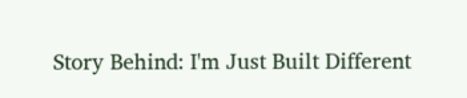Story Behind: I'm Just Built Different